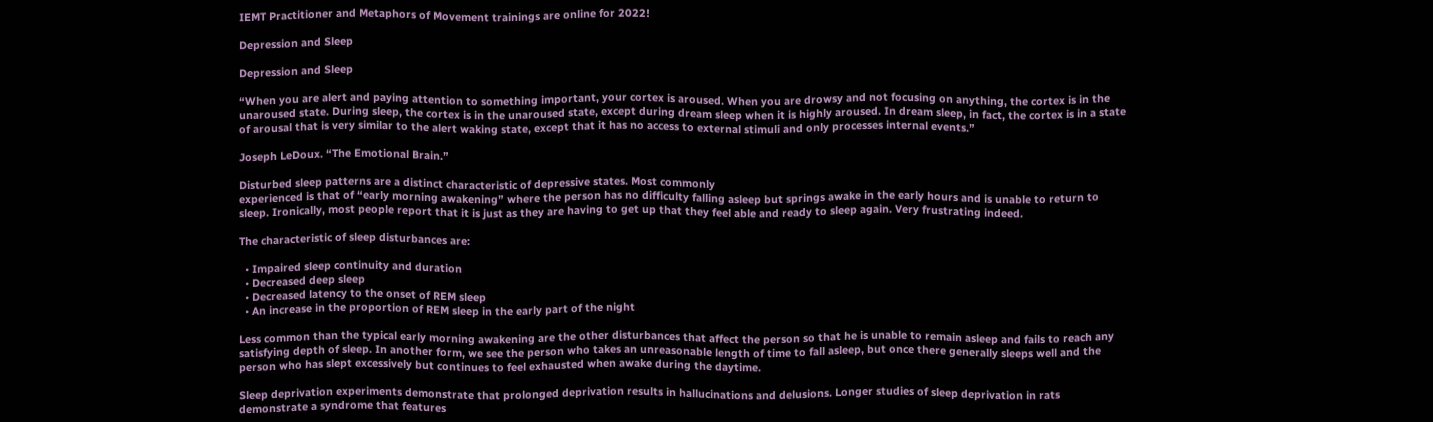IEMT Practitioner and Metaphors of Movement trainings are online for 2022!

Depression and Sleep

Depression and Sleep

“When you are alert and paying attention to something important, your cortex is aroused. When you are drowsy and not focusing on anything, the cortex is in the unaroused state. During sleep, the cortex is in the unaroused state, except during dream sleep when it is highly aroused. In dream sleep, in fact, the cortex is in a state of arousal that is very similar to the alert waking state, except that it has no access to external stimuli and only processes internal events.”

Joseph LeDoux. “The Emotional Brain.”

Disturbed sleep patterns are a distinct characteristic of depressive states. Most commonly
experienced is that of “early morning awakening” where the person has no difficulty falling asleep but springs awake in the early hours and is unable to return to sleep. Ironically, most people report that it is just as they are having to get up that they feel able and ready to sleep again. Very frustrating indeed.

The characteristic of sleep disturbances are:

  • Impaired sleep continuity and duration
  • Decreased deep sleep
  • Decreased latency to the onset of REM sleep
  • An increase in the proportion of REM sleep in the early part of the night

Less common than the typical early morning awakening are the other disturbances that affect the person so that he is unable to remain asleep and fails to reach any satisfying depth of sleep. In another form, we see the person who takes an unreasonable length of time to fall asleep, but once there generally sleeps well and the person who has slept excessively but continues to feel exhausted when awake during the daytime.

Sleep deprivation experiments demonstrate that prolonged deprivation results in hallucinations and delusions. Longer studies of sleep deprivation in rats demonstrate a syndrome that features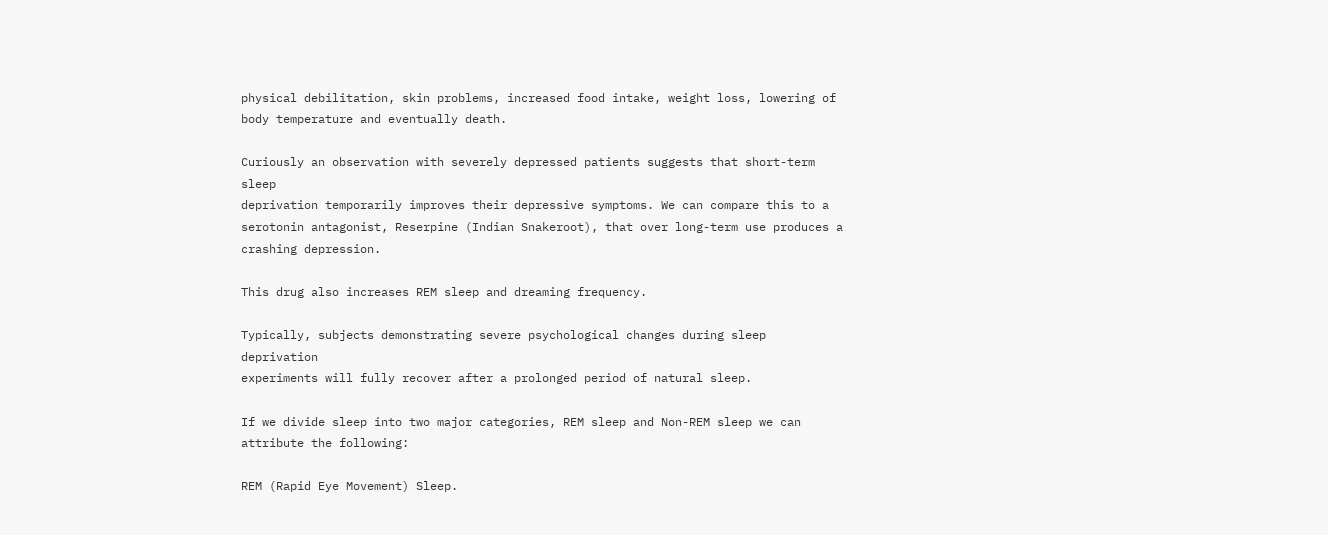physical debilitation, skin problems, increased food intake, weight loss, lowering of body temperature and eventually death.

Curiously an observation with severely depressed patients suggests that short-term sleep
deprivation temporarily improves their depressive symptoms. We can compare this to a serotonin antagonist, Reserpine (Indian Snakeroot), that over long-term use produces a crashing depression.

This drug also increases REM sleep and dreaming frequency.

Typically, subjects demonstrating severe psychological changes during sleep deprivation
experiments will fully recover after a prolonged period of natural sleep.

If we divide sleep into two major categories, REM sleep and Non-REM sleep we can attribute the following:

REM (Rapid Eye Movement) Sleep.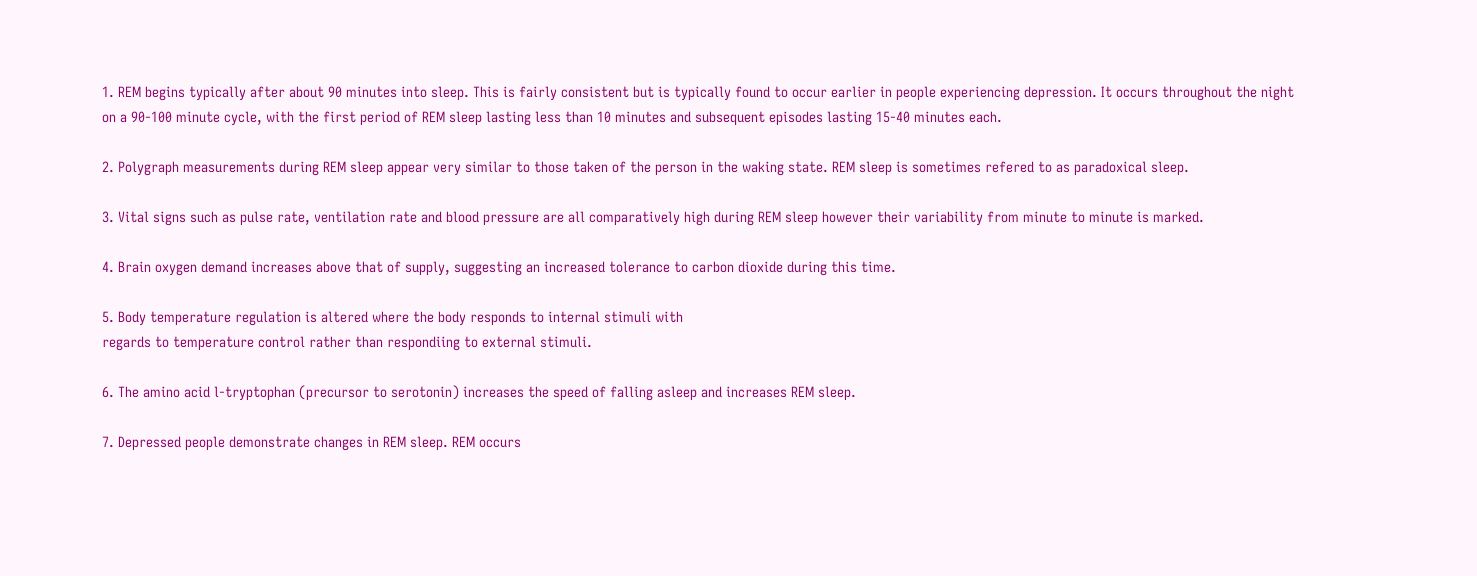1. REM begins typically after about 90 minutes into sleep. This is fairly consistent but is typically found to occur earlier in people experiencing depression. It occurs throughout the night
on a 90-100 minute cycle, with the first period of REM sleep lasting less than 10 minutes and subsequent episodes lasting 15-40 minutes each.

2. Polygraph measurements during REM sleep appear very similar to those taken of the person in the waking state. REM sleep is sometimes refered to as paradoxical sleep.

3. Vital signs such as pulse rate, ventilation rate and blood pressure are all comparatively high during REM sleep however their variability from minute to minute is marked.

4. Brain oxygen demand increases above that of supply, suggesting an increased tolerance to carbon dioxide during this time.

5. Body temperature regulation is altered where the body responds to internal stimuli with
regards to temperature control rather than respondiing to external stimuli.

6. The amino acid l-tryptophan (precursor to serotonin) increases the speed of falling asleep and increases REM sleep.

7. Depressed people demonstrate changes in REM sleep. REM occurs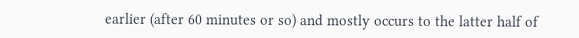earlier (after 60 minutes or so) and mostly occurs to the latter half of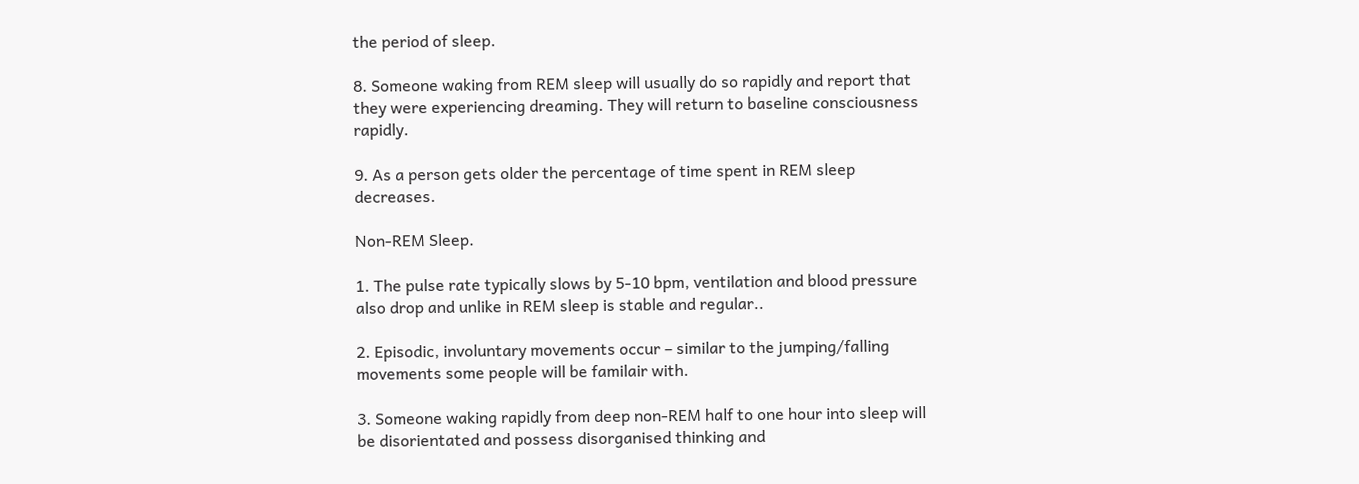the period of sleep.

8. Someone waking from REM sleep will usually do so rapidly and report that they were experiencing dreaming. They will return to baseline consciousness rapidly.

9. As a person gets older the percentage of time spent in REM sleep decreases.

Non-REM Sleep.

1. The pulse rate typically slows by 5-10 bpm, ventilation and blood pressure also drop and unlike in REM sleep is stable and regular..

2. Episodic, involuntary movements occur – similar to the jumping/falling movements some people will be familair with.

3. Someone waking rapidly from deep non-REM half to one hour into sleep will be disorientated and possess disorganised thinking and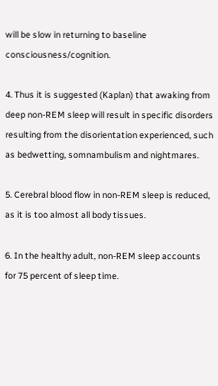will be slow in returning to baseline consciousness/cognition.

4. Thus it is suggested (Kaplan) that awaking from deep non-REM sleep will result in specific disorders resulting from the disorientation experienced, such as bedwetting, somnambulism and nightmares.

5. Cerebral blood flow in non-REM sleep is reduced, as it is too almost all body tissues.

6. In the healthy adult, non-REM sleep accounts for 75 percent of sleep time.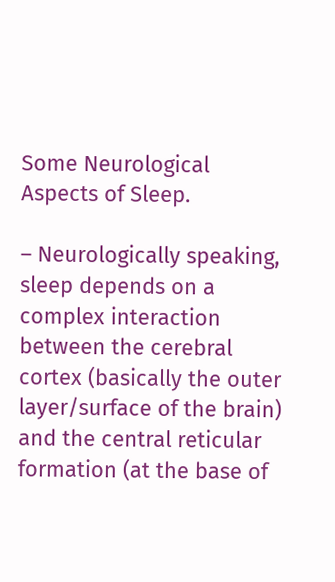Some Neurological Aspects of Sleep.

– Neurologically speaking, sleep depends on a complex interaction between the cerebral cortex (basically the outer layer/surface of the brain) and the central reticular formation (at the base of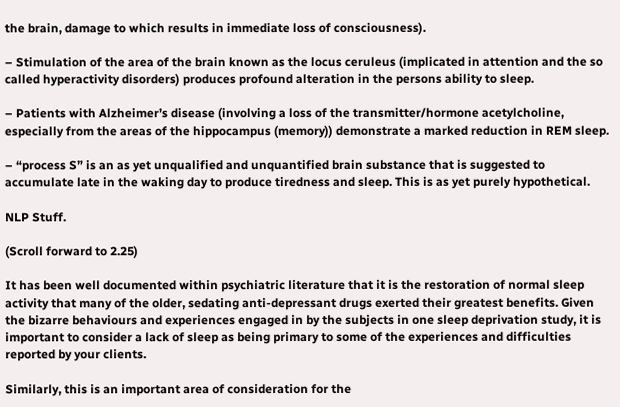the brain, damage to which results in immediate loss of consciousness).

– Stimulation of the area of the brain known as the locus ceruleus (implicated in attention and the so called hyperactivity disorders) produces profound alteration in the persons ability to sleep.

– Patients with Alzheimer’s disease (involving a loss of the transmitter/hormone acetylcholine, especially from the areas of the hippocampus (memory)) demonstrate a marked reduction in REM sleep.

– “process S” is an as yet unqualified and unquantified brain substance that is suggested to accumulate late in the waking day to produce tiredness and sleep. This is as yet purely hypothetical.

NLP Stuff.

(Scroll forward to 2.25)

It has been well documented within psychiatric literature that it is the restoration of normal sleep activity that many of the older, sedating anti-depressant drugs exerted their greatest benefits. Given the bizarre behaviours and experiences engaged in by the subjects in one sleep deprivation study, it is important to consider a lack of sleep as being primary to some of the experiences and difficulties reported by your clients.

Similarly, this is an important area of consideration for the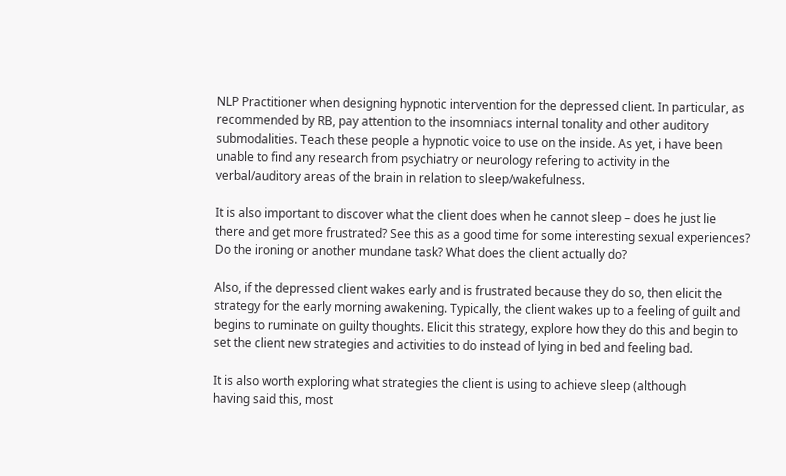NLP Practitioner when designing hypnotic intervention for the depressed client. In particular, as recommended by RB, pay attention to the insomniacs internal tonality and other auditory submodalities. Teach these people a hypnotic voice to use on the inside. As yet, i have been unable to find any research from psychiatry or neurology refering to activity in the verbal/auditory areas of the brain in relation to sleep/wakefulness.

It is also important to discover what the client does when he cannot sleep – does he just lie
there and get more frustrated? See this as a good time for some interesting sexual experiences? Do the ironing or another mundane task? What does the client actually do?

Also, if the depressed client wakes early and is frustrated because they do so, then elicit the
strategy for the early morning awakening. Typically, the client wakes up to a feeling of guilt and begins to ruminate on guilty thoughts. Elicit this strategy, explore how they do this and begin to set the client new strategies and activities to do instead of lying in bed and feeling bad.

It is also worth exploring what strategies the client is using to achieve sleep (although
having said this, most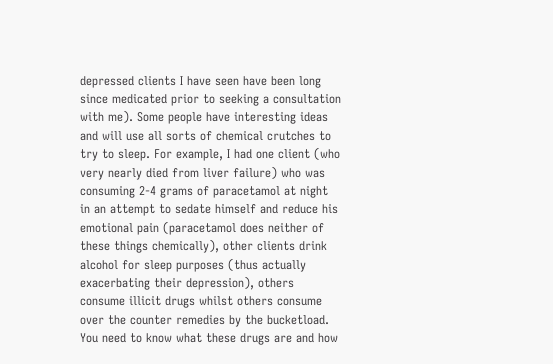depressed clients I have seen have been long since medicated prior to seeking a consultation with me). Some people have interesting ideas and will use all sorts of chemical crutches to try to sleep. For example, I had one client (who very nearly died from liver failure) who was consuming 2-4 grams of paracetamol at night in an attempt to sedate himself and reduce his emotional pain (paracetamol does neither of these things chemically), other clients drink alcohol for sleep purposes (thus actually exacerbating their depression), others consume illicit drugs whilst others consume over the counter remedies by the bucketload. You need to know what these drugs are and how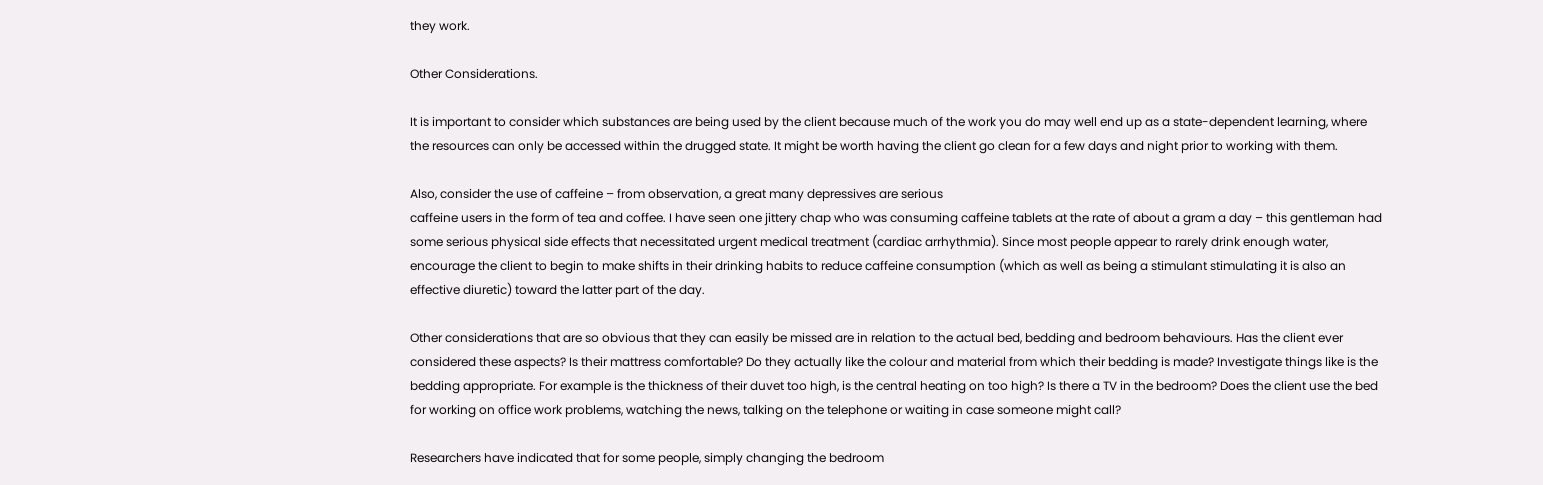they work.

Other Considerations.

It is important to consider which substances are being used by the client because much of the work you do may well end up as a state-dependent learning, where the resources can only be accessed within the drugged state. It might be worth having the client go clean for a few days and night prior to working with them.

Also, consider the use of caffeine – from observation, a great many depressives are serious
caffeine users in the form of tea and coffee. I have seen one jittery chap who was consuming caffeine tablets at the rate of about a gram a day – this gentleman had some serious physical side effects that necessitated urgent medical treatment (cardiac arrhythmia). Since most people appear to rarely drink enough water, encourage the client to begin to make shifts in their drinking habits to reduce caffeine consumption (which as well as being a stimulant stimulating it is also an effective diuretic) toward the latter part of the day.

Other considerations that are so obvious that they can easily be missed are in relation to the actual bed, bedding and bedroom behaviours. Has the client ever considered these aspects? Is their mattress comfortable? Do they actually like the colour and material from which their bedding is made? Investigate things like is the bedding appropriate. For example is the thickness of their duvet too high, is the central heating on too high? Is there a TV in the bedroom? Does the client use the bed for working on office work problems, watching the news, talking on the telephone or waiting in case someone might call?

Researchers have indicated that for some people, simply changing the bedroom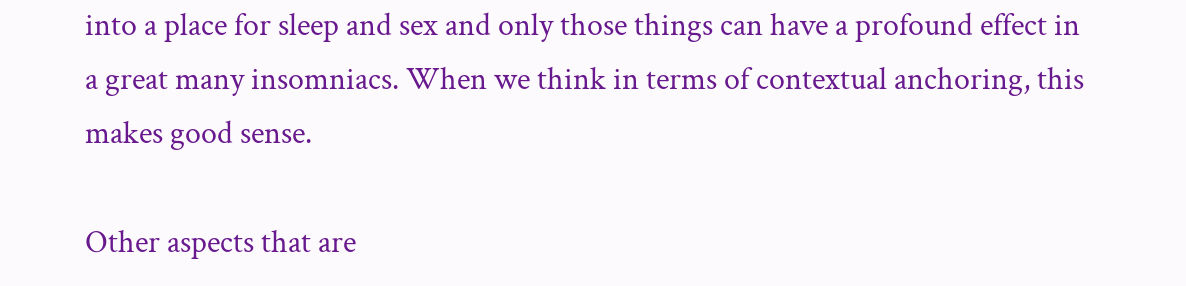into a place for sleep and sex and only those things can have a profound effect in a great many insomniacs. When we think in terms of contextual anchoring, this makes good sense.

Other aspects that are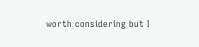worth considering but I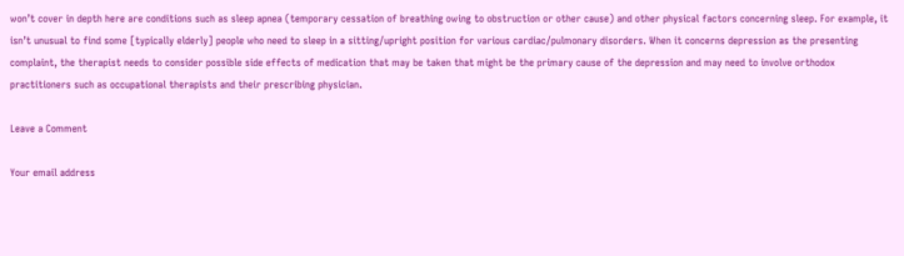won’t cover in depth here are conditions such as sleep apnea (temporary cessation of breathing owing to obstruction or other cause) and other physical factors concerning sleep. For example, it isn’t unusual to find some [typically elderly] people who need to sleep in a sitting/upright position for various cardiac/pulmonary disorders. When it concerns depression as the presenting complaint, the therapist needs to consider possible side effects of medication that may be taken that might be the primary cause of the depression and may need to involve orthodox practitioners such as occupational therapists and their prescribing physician.

Leave a Comment

Your email address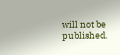will not be published.